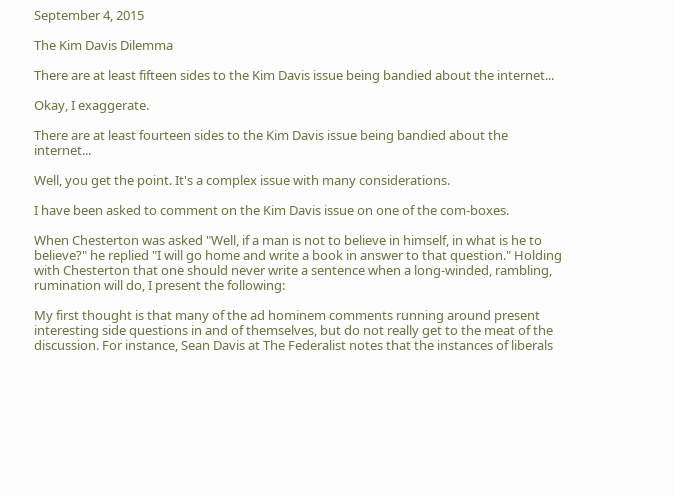September 4, 2015

The Kim Davis Dilemma

There are at least fifteen sides to the Kim Davis issue being bandied about the internet...

Okay, I exaggerate.

There are at least fourteen sides to the Kim Davis issue being bandied about the internet...

Well, you get the point. It's a complex issue with many considerations.

I have been asked to comment on the Kim Davis issue on one of the com-boxes.

When Chesterton was asked "Well, if a man is not to believe in himself, in what is he to believe?" he replied "I will go home and write a book in answer to that question." Holding with Chesterton that one should never write a sentence when a long-winded, rambling, rumination will do, I present the following:

My first thought is that many of the ad hominem comments running around present interesting side questions in and of themselves, but do not really get to the meat of the discussion. For instance, Sean Davis at The Federalist notes that the instances of liberals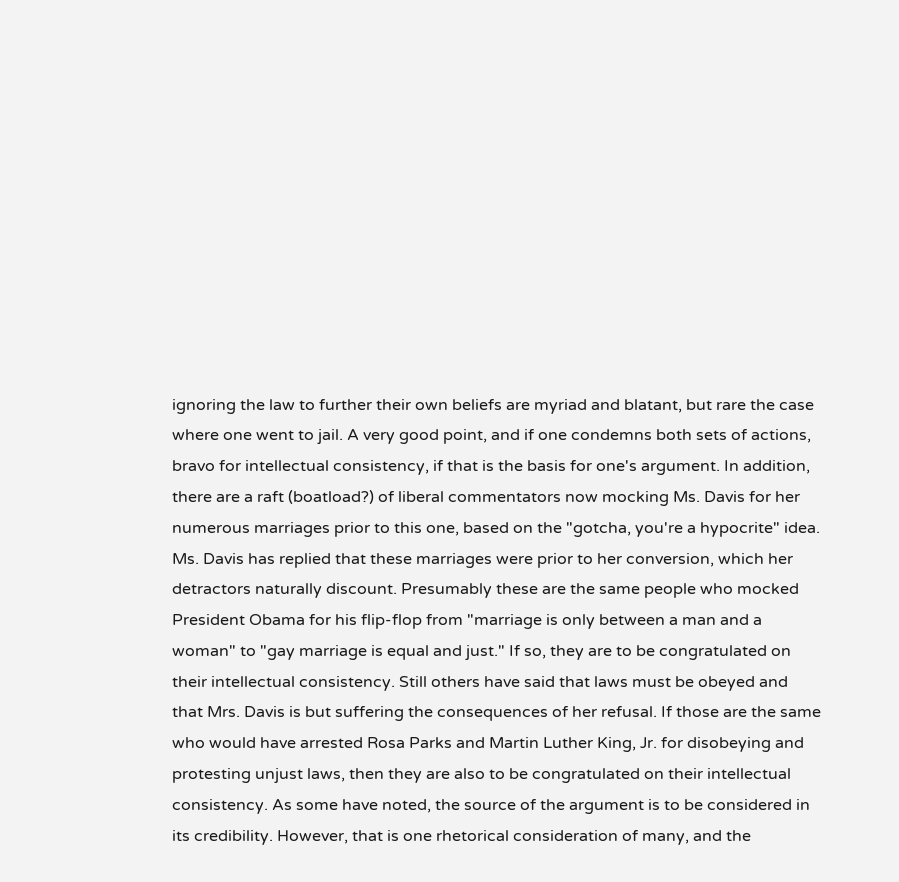ignoring the law to further their own beliefs are myriad and blatant, but rare the case where one went to jail. A very good point, and if one condemns both sets of actions, bravo for intellectual consistency, if that is the basis for one's argument. In addition, there are a raft (boatload?) of liberal commentators now mocking Ms. Davis for her numerous marriages prior to this one, based on the "gotcha, you're a hypocrite" idea. Ms. Davis has replied that these marriages were prior to her conversion, which her detractors naturally discount. Presumably these are the same people who mocked President Obama for his flip-flop from "marriage is only between a man and a woman" to "gay marriage is equal and just." If so, they are to be congratulated on their intellectual consistency. Still others have said that laws must be obeyed and that Mrs. Davis is but suffering the consequences of her refusal. If those are the same who would have arrested Rosa Parks and Martin Luther King, Jr. for disobeying and protesting unjust laws, then they are also to be congratulated on their intellectual consistency. As some have noted, the source of the argument is to be considered in its credibility. However, that is one rhetorical consideration of many, and the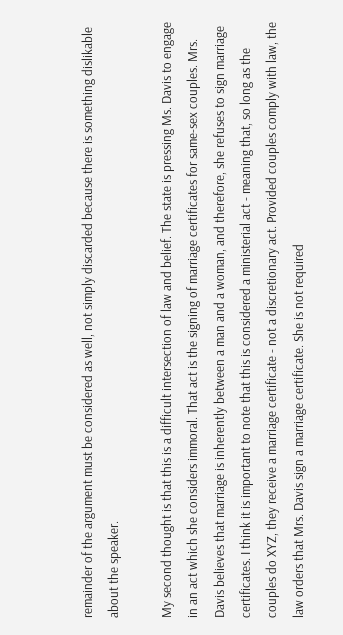remainder of the argument must be considered as well, not simply discarded because there is something dislikable about the speaker.

My second thought is that this is a difficult intersection of law and belief. The state is pressing Ms. Davis to engage in an act which she considers immoral. That act is the signing of marriage certificates for same-sex couples. Mrs. Davis believes that marriage is inherently between a man and a woman, and therefore, she refuses to sign marriage certificates. I think it is important to note that this is considered a ministerial act - meaning that, so long as the couples do XYZ, they receive a marriage certificate - not a discretionary act. Provided couples comply with law, the law orders that Mrs. Davis sign a marriage certificate. She is not required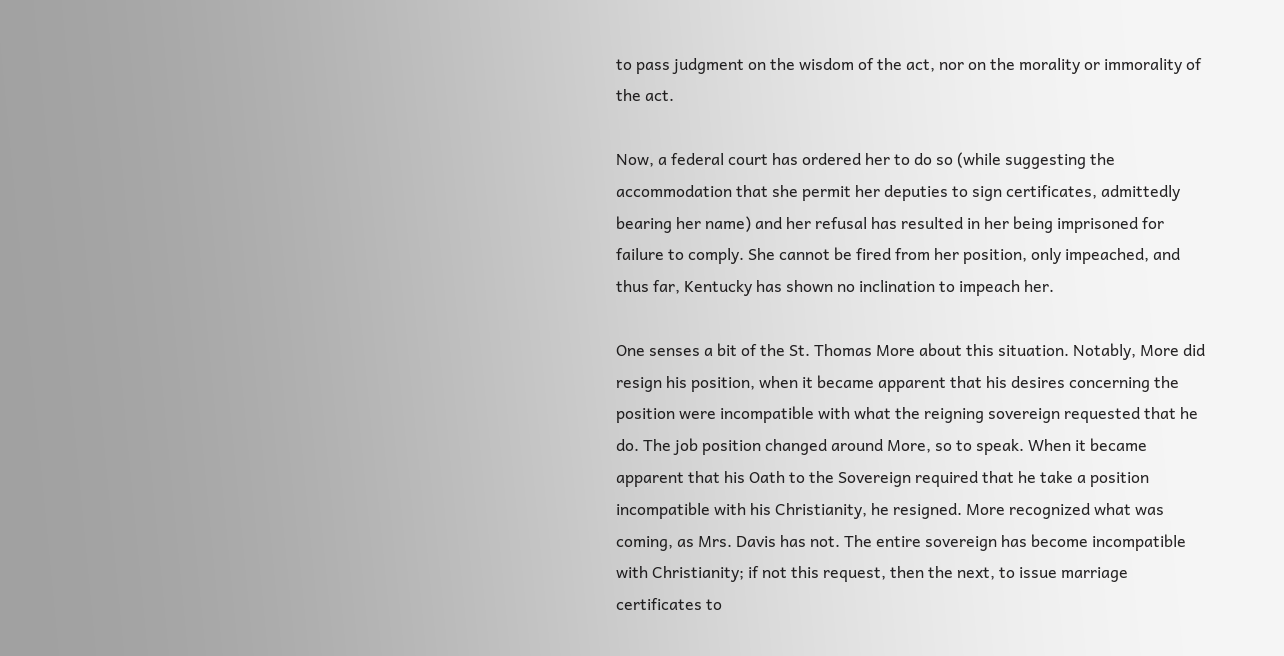to pass judgment on the wisdom of the act, nor on the morality or immorality of the act.

Now, a federal court has ordered her to do so (while suggesting the accommodation that she permit her deputies to sign certificates, admittedly bearing her name) and her refusal has resulted in her being imprisoned for failure to comply. She cannot be fired from her position, only impeached, and thus far, Kentucky has shown no inclination to impeach her.

One senses a bit of the St. Thomas More about this situation. Notably, More did resign his position, when it became apparent that his desires concerning the position were incompatible with what the reigning sovereign requested that he do. The job position changed around More, so to speak. When it became apparent that his Oath to the Sovereign required that he take a position incompatible with his Christianity, he resigned. More recognized what was coming, as Mrs. Davis has not. The entire sovereign has become incompatible with Christianity; if not this request, then the next, to issue marriage certificates to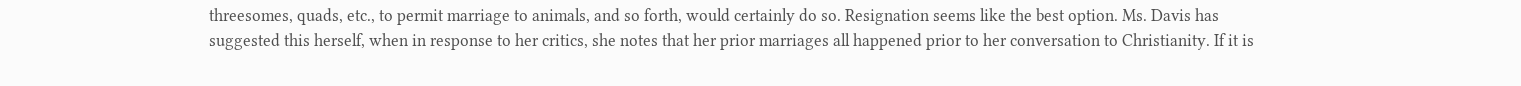threesomes, quads, etc., to permit marriage to animals, and so forth, would certainly do so. Resignation seems like the best option. Ms. Davis has suggested this herself, when in response to her critics, she notes that her prior marriages all happened prior to her conversation to Christianity. If it is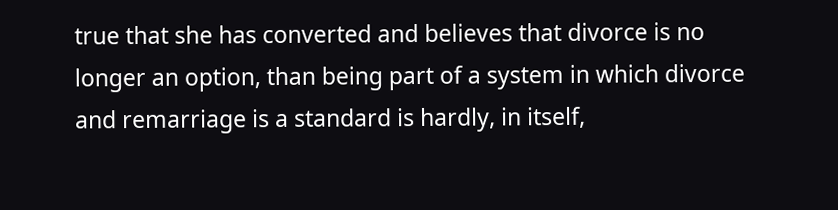true that she has converted and believes that divorce is no longer an option, than being part of a system in which divorce and remarriage is a standard is hardly, in itself,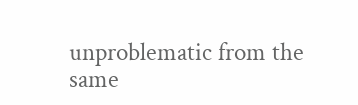unproblematic from the same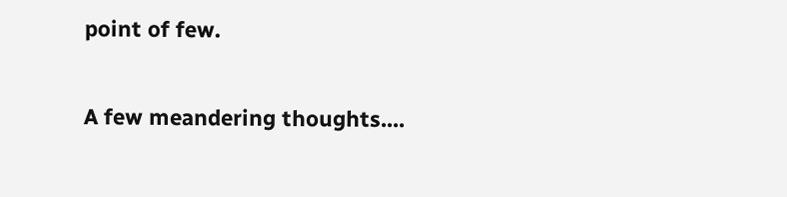point of few.

A few meandering thoughts....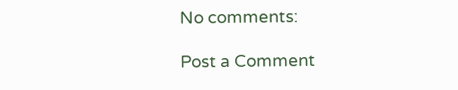No comments:

Post a Comment